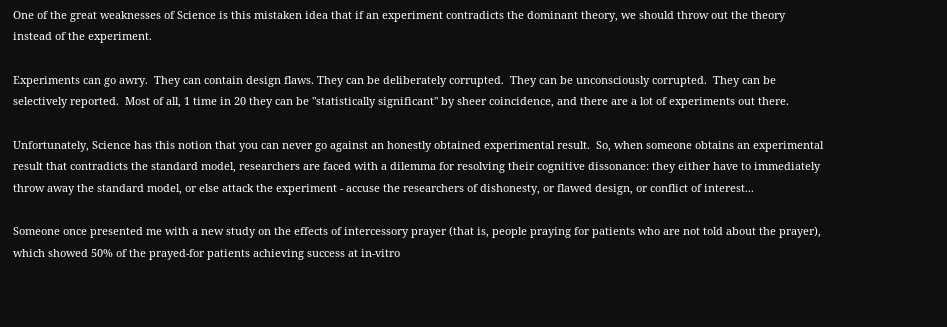One of the great weaknesses of Science is this mistaken idea that if an experiment contradicts the dominant theory, we should throw out the theory instead of the experiment.

Experiments can go awry.  They can contain design flaws. They can be deliberately corrupted.  They can be unconsciously corrupted.  They can be selectively reported.  Most of all, 1 time in 20 they can be "statistically significant" by sheer coincidence, and there are a lot of experiments out there.

Unfortunately, Science has this notion that you can never go against an honestly obtained experimental result.  So, when someone obtains an experimental result that contradicts the standard model, researchers are faced with a dilemma for resolving their cognitive dissonance: they either have to immediately throw away the standard model, or else attack the experiment - accuse the researchers of dishonesty, or flawed design, or conflict of interest...

Someone once presented me with a new study on the effects of intercessory prayer (that is, people praying for patients who are not told about the prayer), which showed 50% of the prayed-for patients achieving success at in-vitro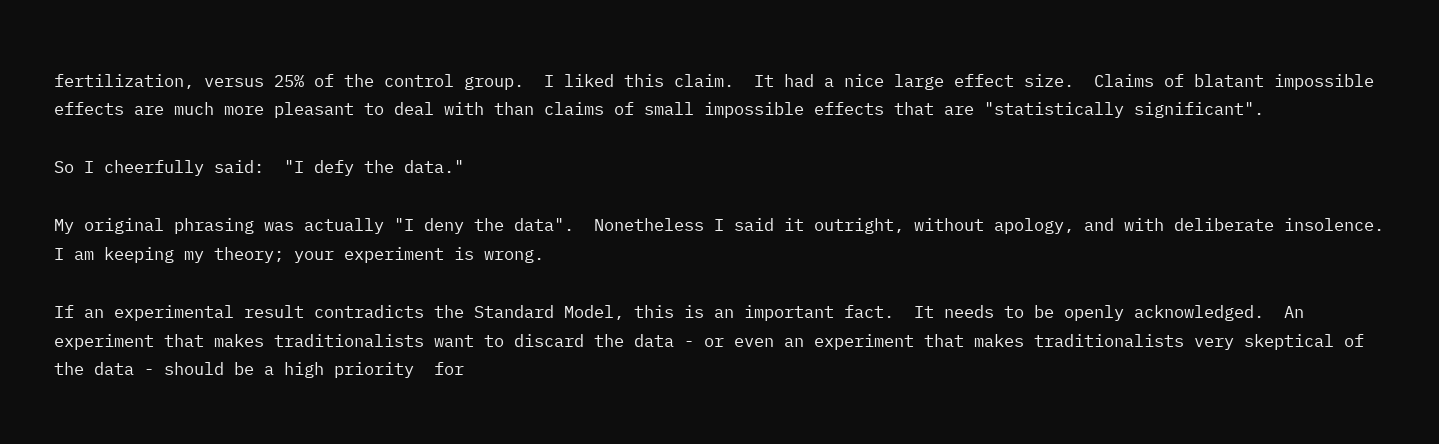fertilization, versus 25% of the control group.  I liked this claim.  It had a nice large effect size.  Claims of blatant impossible effects are much more pleasant to deal with than claims of small impossible effects that are "statistically significant".

So I cheerfully said:  "I defy the data."

My original phrasing was actually "I deny the data".  Nonetheless I said it outright, without apology, and with deliberate insolence.  I am keeping my theory; your experiment is wrong.

If an experimental result contradicts the Standard Model, this is an important fact.  It needs to be openly acknowledged.  An experiment that makes traditionalists want to discard the data - or even an experiment that makes traditionalists very skeptical of the data - should be a high priority  for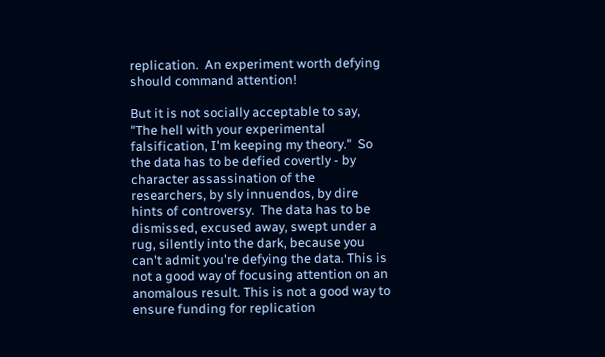replication.  An experiment worth defying should command attention!

But it is not socially acceptable to say, "The hell with your experimental falsification, I'm keeping my theory."  So the data has to be defied covertly - by character assassination of the researchers, by sly innuendos, by dire hints of controversy.  The data has to be dismissed, excused away, swept under a rug, silently into the dark, because you can't admit you're defying the data. This is not a good way of focusing attention on an anomalous result. This is not a good way to ensure funding for replication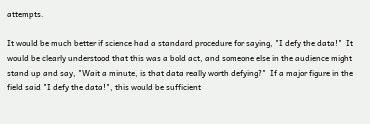attempts.

It would be much better if science had a standard procedure for saying, "I defy the data!"  It would be clearly understood that this was a bold act, and someone else in the audience might stand up and say, "Wait a minute, is that data really worth defying?"  If a major figure in the field said "I defy the data!", this would be sufficient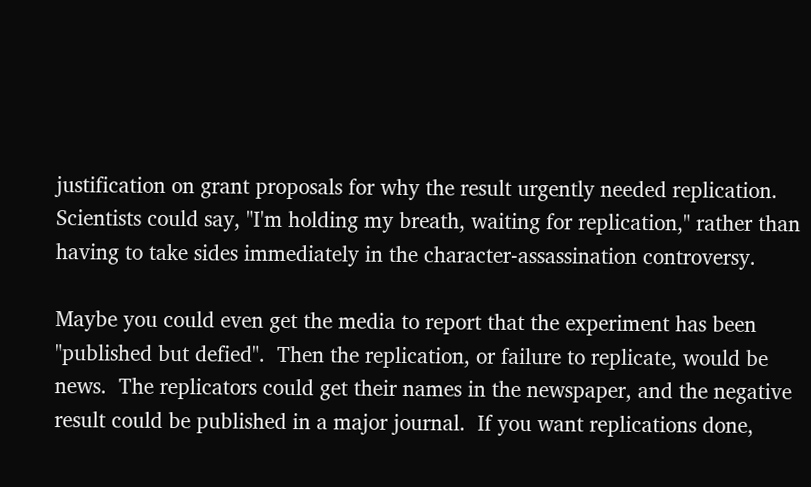justification on grant proposals for why the result urgently needed replication.  Scientists could say, "I'm holding my breath, waiting for replication," rather than having to take sides immediately in the character-assassination controversy.

Maybe you could even get the media to report that the experiment has been "published but defied".  Then the replication, or failure to replicate, would be news.  The replicators could get their names in the newspaper, and the negative result could be published in a major journal.  If you want replications done,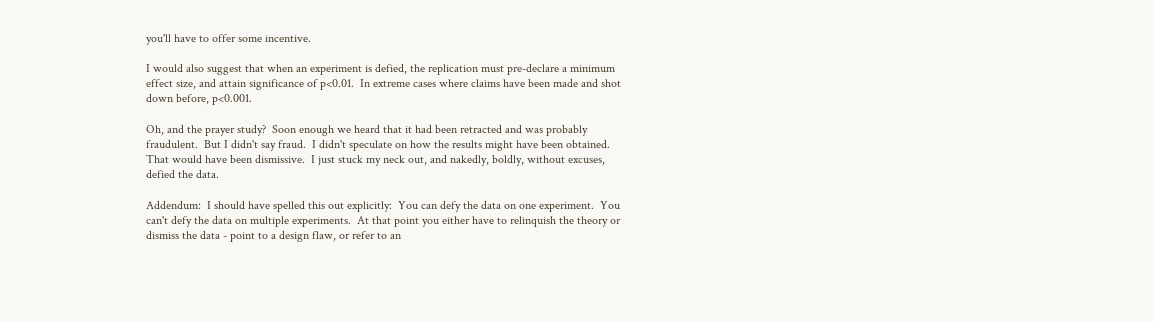you'll have to offer some incentive.

I would also suggest that when an experiment is defied, the replication must pre-declare a minimum effect size, and attain significance of p<0.01.  In extreme cases where claims have been made and shot down before, p<0.001.

Oh, and the prayer study?  Soon enough we heard that it had been retracted and was probably fraudulent.  But I didn't say fraud.  I didn't speculate on how the results might have been obtained.  That would have been dismissive.  I just stuck my neck out, and nakedly, boldly, without excuses, defied the data.

Addendum:  I should have spelled this out explicitly:  You can defy the data on one experiment.  You can't defy the data on multiple experiments.  At that point you either have to relinquish the theory or dismiss the data - point to a design flaw, or refer to an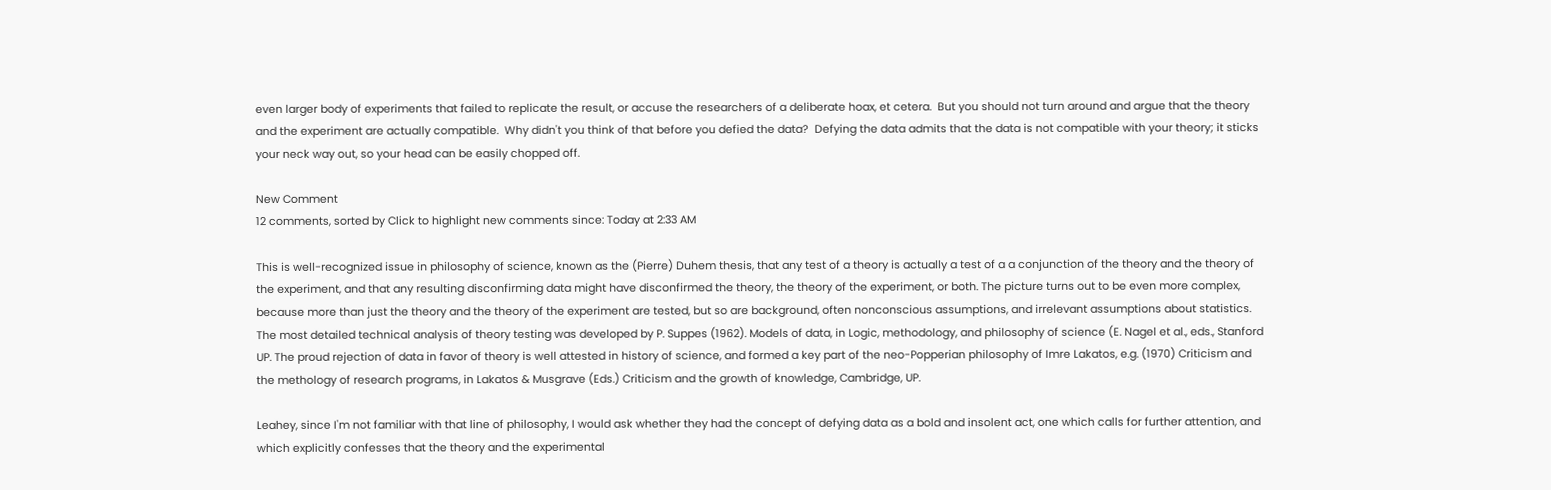even larger body of experiments that failed to replicate the result, or accuse the researchers of a deliberate hoax, et cetera.  But you should not turn around and argue that the theory and the experiment are actually compatible.  Why didn't you think of that before you defied the data?  Defying the data admits that the data is not compatible with your theory; it sticks your neck way out, so your head can be easily chopped off.

New Comment
12 comments, sorted by Click to highlight new comments since: Today at 2:33 AM

This is well-recognized issue in philosophy of science, known as the (Pierre) Duhem thesis, that any test of a theory is actually a test of a a conjunction of the theory and the theory of the experiment, and that any resulting disconfirming data might have disconfirmed the theory, the theory of the experiment, or both. The picture turns out to be even more complex, because more than just the theory and the theory of the experiment are tested, but so are background, often nonconscious assumptions, and irrelevant assumptions about statistics. The most detailed technical analysis of theory testing was developed by P. Suppes (1962). Models of data, in Logic, methodology, and philosophy of science (E. Nagel et al., eds., Stanford UP. The proud rejection of data in favor of theory is well attested in history of science, and formed a key part of the neo-Popperian philosophy of Imre Lakatos, e.g. (1970) Criticism and the methology of research programs, in Lakatos & Musgrave (Eds.) Criticism and the growth of knowledge, Cambridge, UP.

Leahey, since I'm not familiar with that line of philosophy, I would ask whether they had the concept of defying data as a bold and insolent act, one which calls for further attention, and which explicitly confesses that the theory and the experimental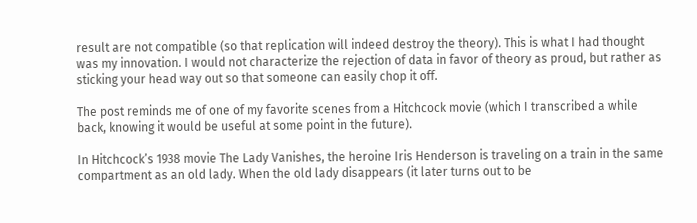result are not compatible (so that replication will indeed destroy the theory). This is what I had thought was my innovation. I would not characterize the rejection of data in favor of theory as proud, but rather as sticking your head way out so that someone can easily chop it off.

The post reminds me of one of my favorite scenes from a Hitchcock movie (which I transcribed a while back, knowing it would be useful at some point in the future).

In Hitchcock’s 1938 movie The Lady Vanishes, the heroine Iris Henderson is traveling on a train in the same compartment as an old lady. When the old lady disappears (it later turns out to be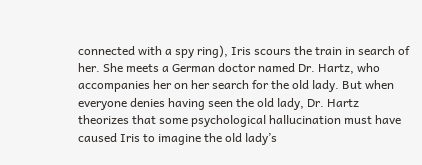connected with a spy ring), Iris scours the train in search of her. She meets a German doctor named Dr. Hartz, who accompanies her on her search for the old lady. But when everyone denies having seen the old lady, Dr. Hartz theorizes that some psychological hallucination must have caused Iris to imagine the old lady’s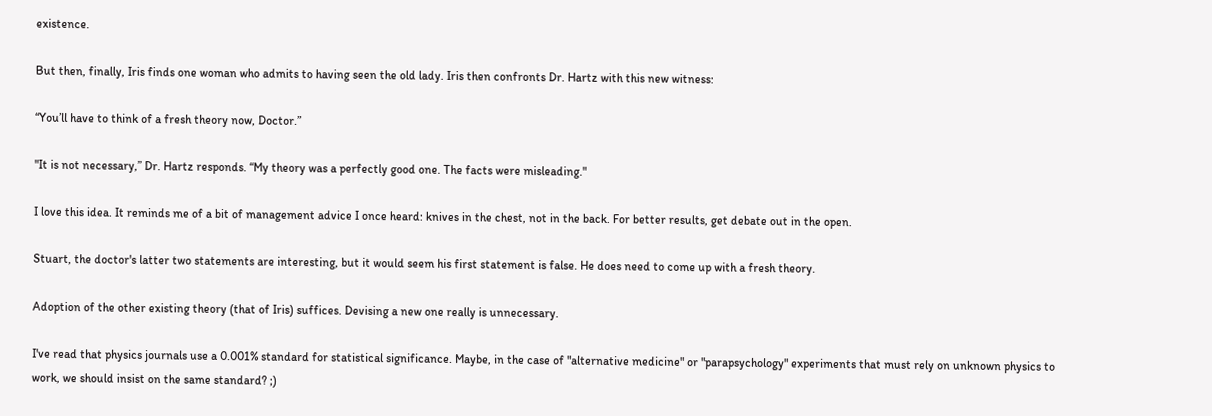existence.

But then, finally, Iris finds one woman who admits to having seen the old lady. Iris then confronts Dr. Hartz with this new witness:

“You’ll have to think of a fresh theory now, Doctor.”

"It is not necessary,” Dr. Hartz responds. “My theory was a perfectly good one. The facts were misleading."

I love this idea. It reminds me of a bit of management advice I once heard: knives in the chest, not in the back. For better results, get debate out in the open.

Stuart, the doctor's latter two statements are interesting, but it would seem his first statement is false. He does need to come up with a fresh theory.

Adoption of the other existing theory (that of Iris) suffices. Devising a new one really is unnecessary.

I've read that physics journals use a 0.001% standard for statistical significance. Maybe, in the case of "alternative medicine" or "parapsychology" experiments that must rely on unknown physics to work, we should insist on the same standard? ;)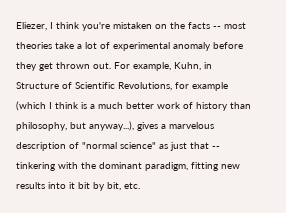Eliezer, I think you're mistaken on the facts -- most theories take a lot of experimental anomaly before they get thrown out. For example, Kuhn, in Structure of Scientific Revolutions, for example (which I think is a much better work of history than philosophy, but anyway...), gives a marvelous description of "normal science" as just that -- tinkering with the dominant paradigm, fitting new results into it bit by bit, etc.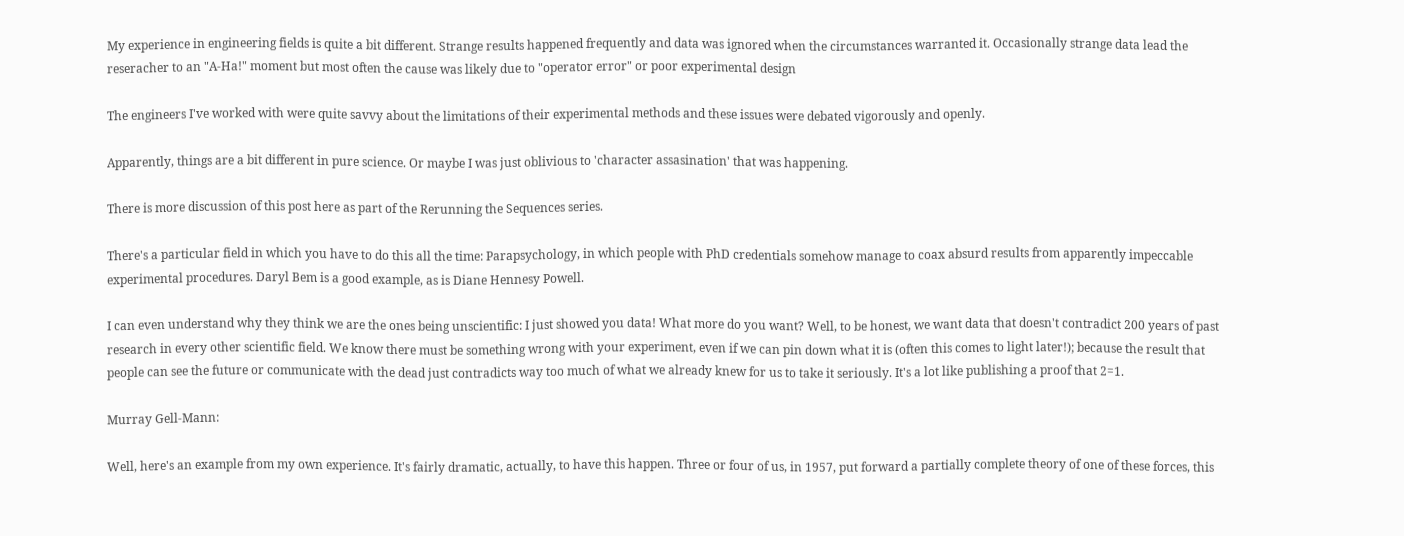My experience in engineering fields is quite a bit different. Strange results happened frequently and data was ignored when the circumstances warranted it. Occasionally strange data lead the reseracher to an "A-Ha!" moment but most often the cause was likely due to "operator error" or poor experimental design

The engineers I've worked with were quite savvy about the limitations of their experimental methods and these issues were debated vigorously and openly.

Apparently, things are a bit different in pure science. Or maybe I was just oblivious to 'character assasination' that was happening.

There is more discussion of this post here as part of the Rerunning the Sequences series.

There's a particular field in which you have to do this all the time: Parapsychology, in which people with PhD credentials somehow manage to coax absurd results from apparently impeccable experimental procedures. Daryl Bem is a good example, as is Diane Hennesy Powell.

I can even understand why they think we are the ones being unscientific: I just showed you data! What more do you want? Well, to be honest, we want data that doesn't contradict 200 years of past research in every other scientific field. We know there must be something wrong with your experiment, even if we can pin down what it is (often this comes to light later!); because the result that people can see the future or communicate with the dead just contradicts way too much of what we already knew for us to take it seriously. It's a lot like publishing a proof that 2=1.

Murray Gell-Mann:

Well, here's an example from my own experience. It's fairly dramatic, actually, to have this happen. Three or four of us, in 1957, put forward a partially complete theory of one of these forces, this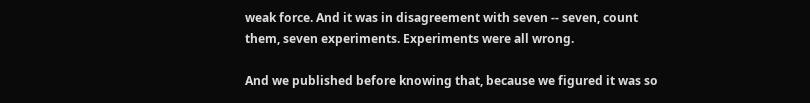weak force. And it was in disagreement with seven -- seven, count them, seven experiments. Experiments were all wrong.

And we published before knowing that, because we figured it was so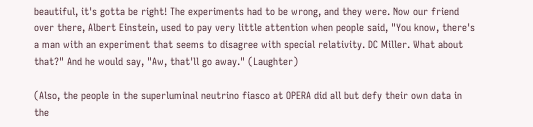beautiful, it's gotta be right! The experiments had to be wrong, and they were. Now our friend over there, Albert Einstein, used to pay very little attention when people said, "You know, there's a man with an experiment that seems to disagree with special relativity. DC Miller. What about that?" And he would say, "Aw, that'll go away." (Laughter)

(Also, the people in the superluminal neutrino fiasco at OPERA did all but defy their own data in the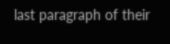last paragraph of their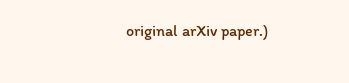original arXiv paper.)